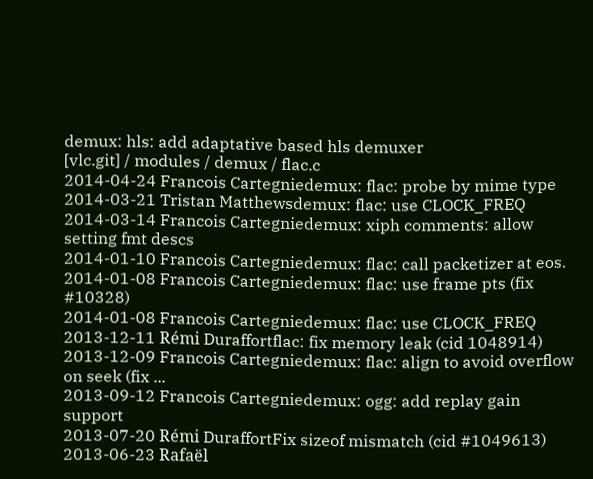demux: hls: add adaptative based hls demuxer
[vlc.git] / modules / demux / flac.c
2014-04-24 Francois Cartegniedemux: flac: probe by mime type
2014-03-21 Tristan Matthewsdemux: flac: use CLOCK_FREQ
2014-03-14 Francois Cartegniedemux: xiph comments: allow setting fmt descs
2014-01-10 Francois Cartegniedemux: flac: call packetizer at eos.
2014-01-08 Francois Cartegniedemux: flac: use frame pts (fix #10328)
2014-01-08 Francois Cartegniedemux: flac: use CLOCK_FREQ
2013-12-11 Rémi Duraffortflac: fix memory leak (cid 1048914)
2013-12-09 Francois Cartegniedemux: flac: align to avoid overflow on seek (fix ...
2013-09-12 Francois Cartegniedemux: ogg: add replay gain support
2013-07-20 Rémi DuraffortFix sizeof mismatch (cid #1049613)
2013-06-23 Rafaël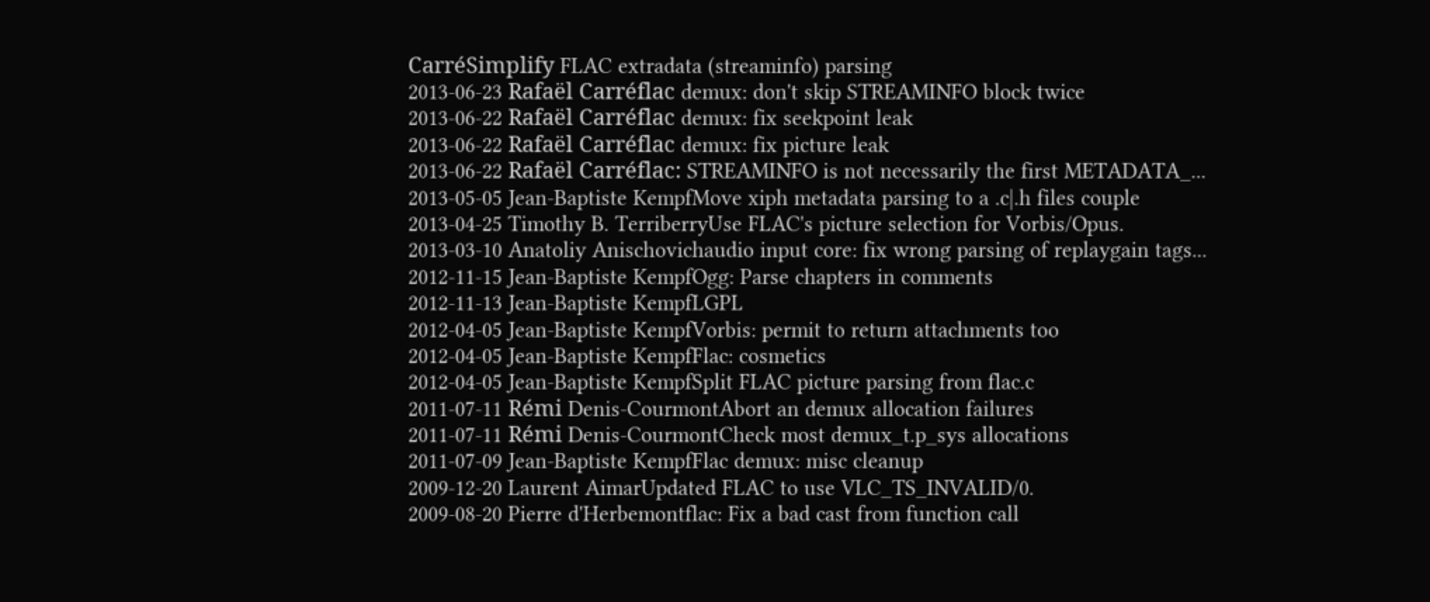CarréSimplify FLAC extradata (streaminfo) parsing
2013-06-23 Rafaël Carréflac demux: don't skip STREAMINFO block twice
2013-06-22 Rafaël Carréflac demux: fix seekpoint leak
2013-06-22 Rafaël Carréflac demux: fix picture leak
2013-06-22 Rafaël Carréflac: STREAMINFO is not necessarily the first METADATA_...
2013-05-05 Jean-Baptiste KempfMove xiph metadata parsing to a .c|.h files couple
2013-04-25 Timothy B. TerriberryUse FLAC's picture selection for Vorbis/Opus.
2013-03-10 Anatoliy Anischovichaudio input core: fix wrong parsing of replaygain tags...
2012-11-15 Jean-Baptiste KempfOgg: Parse chapters in comments
2012-11-13 Jean-Baptiste KempfLGPL
2012-04-05 Jean-Baptiste KempfVorbis: permit to return attachments too
2012-04-05 Jean-Baptiste KempfFlac: cosmetics
2012-04-05 Jean-Baptiste KempfSplit FLAC picture parsing from flac.c
2011-07-11 Rémi Denis-CourmontAbort an demux allocation failures
2011-07-11 Rémi Denis-CourmontCheck most demux_t.p_sys allocations
2011-07-09 Jean-Baptiste KempfFlac demux: misc cleanup
2009-12-20 Laurent AimarUpdated FLAC to use VLC_TS_INVALID/0.
2009-08-20 Pierre d'Herbemontflac: Fix a bad cast from function call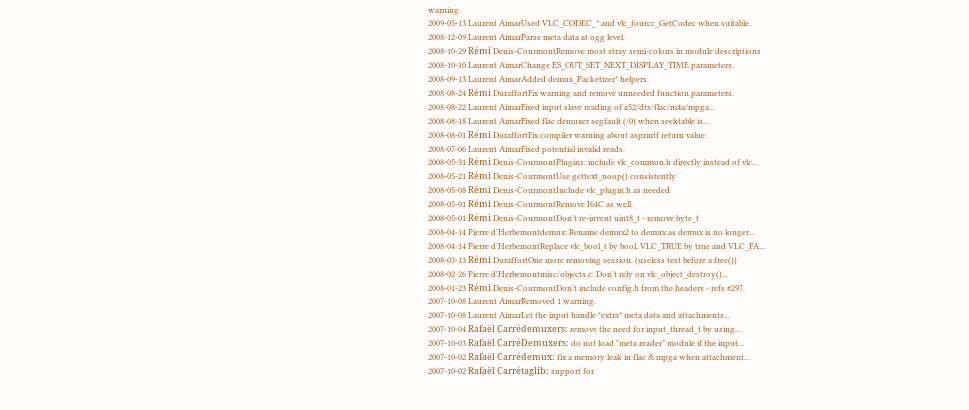warning.
2009-05-13 Laurent AimarUsed VLC_CODEC_* and vlc_fourcc_GetCodec when suitable.
2008-12-09 Laurent AimarParse meta data at ogg level.
2008-10-29 Rémi Denis-CourmontRemove most stray semi-colons in module descriptions
2008-10-10 Laurent AimarChange ES_OUT_SET_NEXT_DISPLAY_TIME parameters.
2008-09-13 Laurent AimarAdded demux_Packetizer* helpers.
2008-08-24 Rémi DuraffortFix warning and remove unneeded function parameters.
2008-08-22 Laurent AimarFixed input slave reading of a52/dts/flac/m4a/mpga...
2008-08-18 Laurent AimarFixed flac demuxer segfault (/0) when seektable is...
2008-08-01 Rémi DuraffortFix compiler warning about asprintf return value.
2008-07-06 Laurent AimarFixed potential invalid reads.
2008-05-31 Rémi Denis-CourmontPlugins: include vlc_common.h directly instead of vlc...
2008-05-21 Rémi Denis-CourmontUse gettext_noop() consistently
2008-05-08 Rémi Denis-CourmontInclude vlc_plugin.h as needed
2008-05-01 Rémi Denis-CourmontRemove I64C as well
2008-05-01 Rémi Denis-CourmontDon't re-invent uint8_t - remove byte_t
2008-04-14 Pierre d'Herbemontdemux: Rename demux2 to demux as demux is no longer...
2008-04-14 Pierre d'HerbemontReplace vlc_bool_t by bool, VLC_TRUE by true and VLC_FA...
2008-03-13 Rémi DuraffortOne more removing session. (useless test before a free())
2008-02-26 Pierre d'Herbemontmisc/objects.c: Don't rely on vlc_object_destroy()...
2008-01-23 Rémi Denis-CourmontDon't include config.h from the headers - refs #297.
2007-10-08 Laurent AimarRemoved 1 warning.
2007-10-08 Laurent AimarLet the input handle *extra* meta data and attachments...
2007-10-04 Rafaël Carrédemuxers: remove the need for input_thread_t by using...
2007-10-03 Rafaël CarréDemuxers: do not load "meta reader" module if the input...
2007-10-02 Rafaël Carrédemux: fix a memory leak in flac & mpga when attachment...
2007-10-02 Rafaël Carrétaglib: support for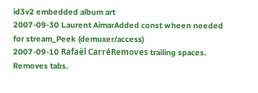id3v2 embedded album art
2007-09-30 Laurent AimarAdded const wheen needed for stream_Peek (demuxer/access)
2007-09-10 Rafaël CarréRemoves trailing spaces. Removes tabs.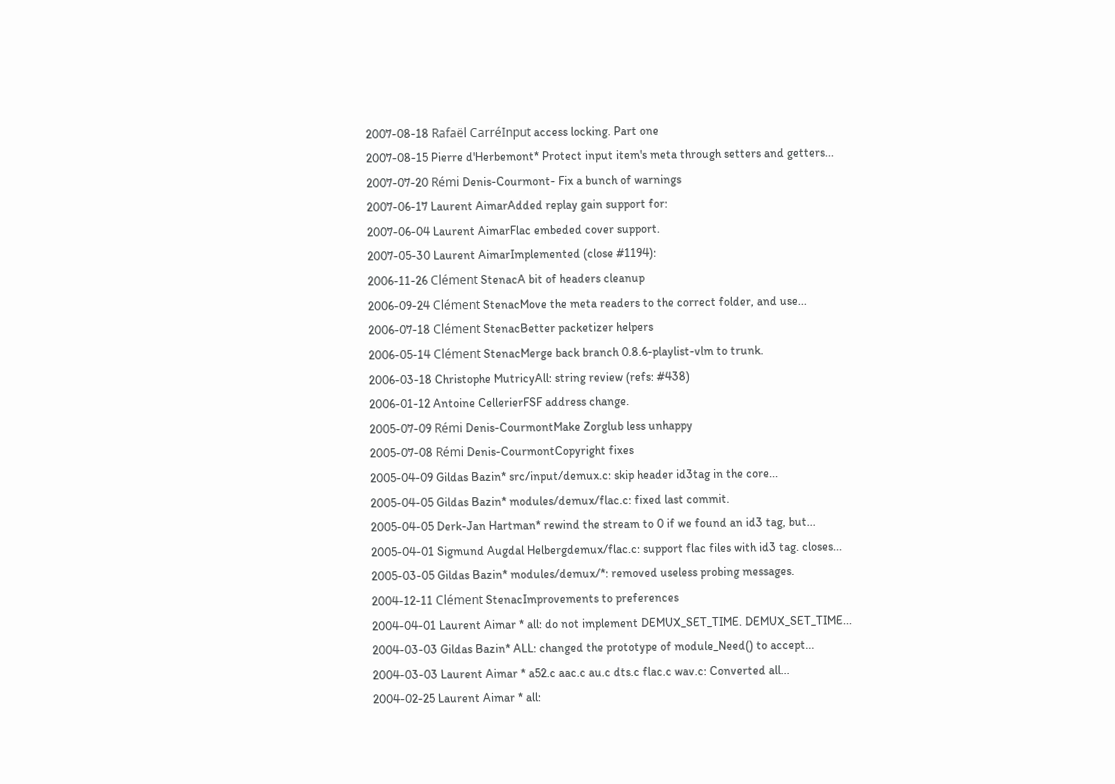2007-08-18 Rafaël CarréInput access locking. Part one
2007-08-15 Pierre d'Herbemont* Protect input item's meta through setters and getters...
2007-07-20 Rémi Denis-Courmont- Fix a bunch of warnings
2007-06-17 Laurent AimarAdded replay gain support for:
2007-06-04 Laurent AimarFlac embeded cover support.
2007-05-30 Laurent AimarImplemented (close #1194):
2006-11-26 Clément StenacA bit of headers cleanup
2006-09-24 Clément StenacMove the meta readers to the correct folder, and use...
2006-07-18 Clément StenacBetter packetizer helpers
2006-05-14 Clément StenacMerge back branch 0.8.6-playlist-vlm to trunk.
2006-03-18 Christophe MutricyAll: string review (refs: #438)
2006-01-12 Antoine CellerierFSF address change.
2005-07-09 Rémi Denis-CourmontMake Zorglub less unhappy
2005-07-08 Rémi Denis-CourmontCopyright fixes
2005-04-09 Gildas Bazin* src/input/demux.c: skip header id3tag in the core...
2005-04-05 Gildas Bazin* modules/demux/flac.c: fixed last commit.
2005-04-05 Derk-Jan Hartman* rewind the stream to 0 if we found an id3 tag, but...
2005-04-01 Sigmund Augdal Helbergdemux/flac.c: support flac files with id3 tag. closes...
2005-03-05 Gildas Bazin* modules/demux/*: removed useless probing messages.
2004-12-11 Clément StenacImprovements to preferences
2004-04-01 Laurent Aimar * all: do not implement DEMUX_SET_TIME. DEMUX_SET_TIME...
2004-03-03 Gildas Bazin* ALL: changed the prototype of module_Need() to accept...
2004-03-03 Laurent Aimar * a52.c aac.c au.c dts.c flac.c wav.c: Converted all...
2004-02-25 Laurent Aimar * all: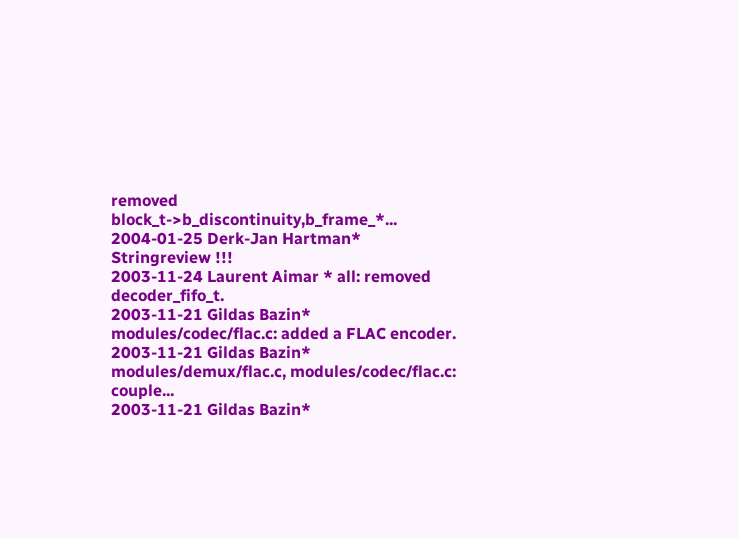removed block_t->b_discontinuity,b_frame_*...
2004-01-25 Derk-Jan Hartman* Stringreview !!!
2003-11-24 Laurent Aimar * all: removed decoder_fifo_t.
2003-11-21 Gildas Bazin* modules/codec/flac.c: added a FLAC encoder.
2003-11-21 Gildas Bazin* modules/demux/flac.c, modules/codec/flac.c: couple...
2003-11-21 Gildas Bazin*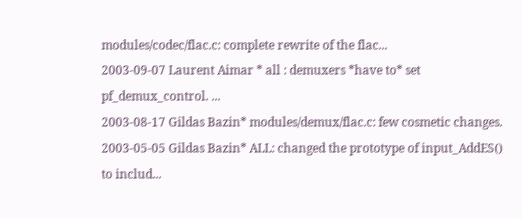modules/codec/flac.c: complete rewrite of the flac...
2003-09-07 Laurent Aimar * all : demuxers *have to* set pf_demux_control. ...
2003-08-17 Gildas Bazin* modules/demux/flac.c: few cosmetic changes.
2003-05-05 Gildas Bazin* ALL: changed the prototype of input_AddES() to includ...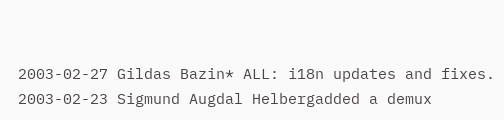2003-02-27 Gildas Bazin* ALL: i18n updates and fixes.
2003-02-23 Sigmund Augdal Helbergadded a demux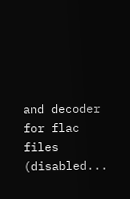and decoder for flac files (disabled...